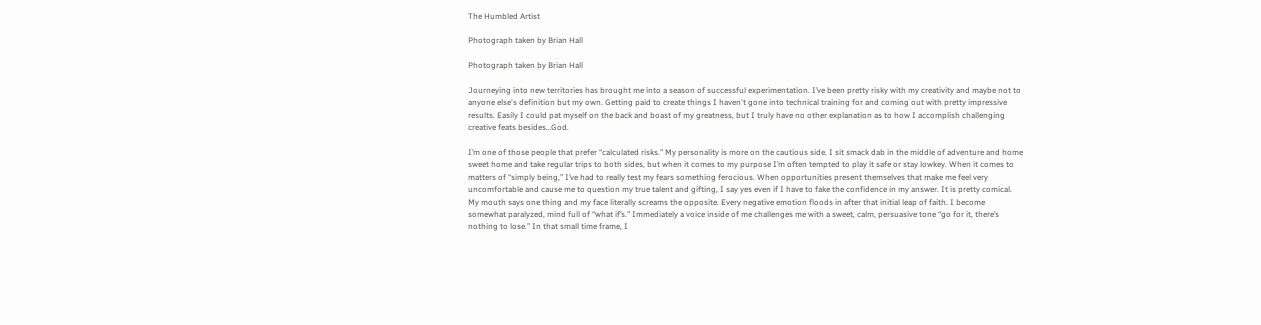The Humbled Artist

Photograph taken by Brian Hall

Photograph taken by Brian Hall

Journeying into new territories has brought me into a season of successful experimentation. I’ve been pretty risky with my creativity and maybe not to anyone else's definition but my own. Getting paid to create things I haven't gone into technical training for and coming out with pretty impressive results. Easily I could pat myself on the back and boast of my greatness, but I truly have no other explanation as to how I accomplish challenging creative feats besides…God.

I’m one of those people that prefer “calculated risks." My personality is more on the cautious side. I sit smack dab in the middle of adventure and home sweet home and take regular trips to both sides, but when it comes to my purpose I’m often tempted to play it safe or stay lowkey. When it comes to matters of “simply being,” I’ve had to really test my fears something ferocious. When opportunities present themselves that make me feel very uncomfortable and cause me to question my true talent and gifting, I say yes even if I have to fake the confidence in my answer. It is pretty comical. My mouth says one thing and my face literally screams the opposite. Every negative emotion floods in after that initial leap of faith. I become somewhat paralyzed, mind full of “what if’s." Immediately a voice inside of me challenges me with a sweet, calm, persuasive tone “go for it, there’s nothing to lose.” In that small time frame, I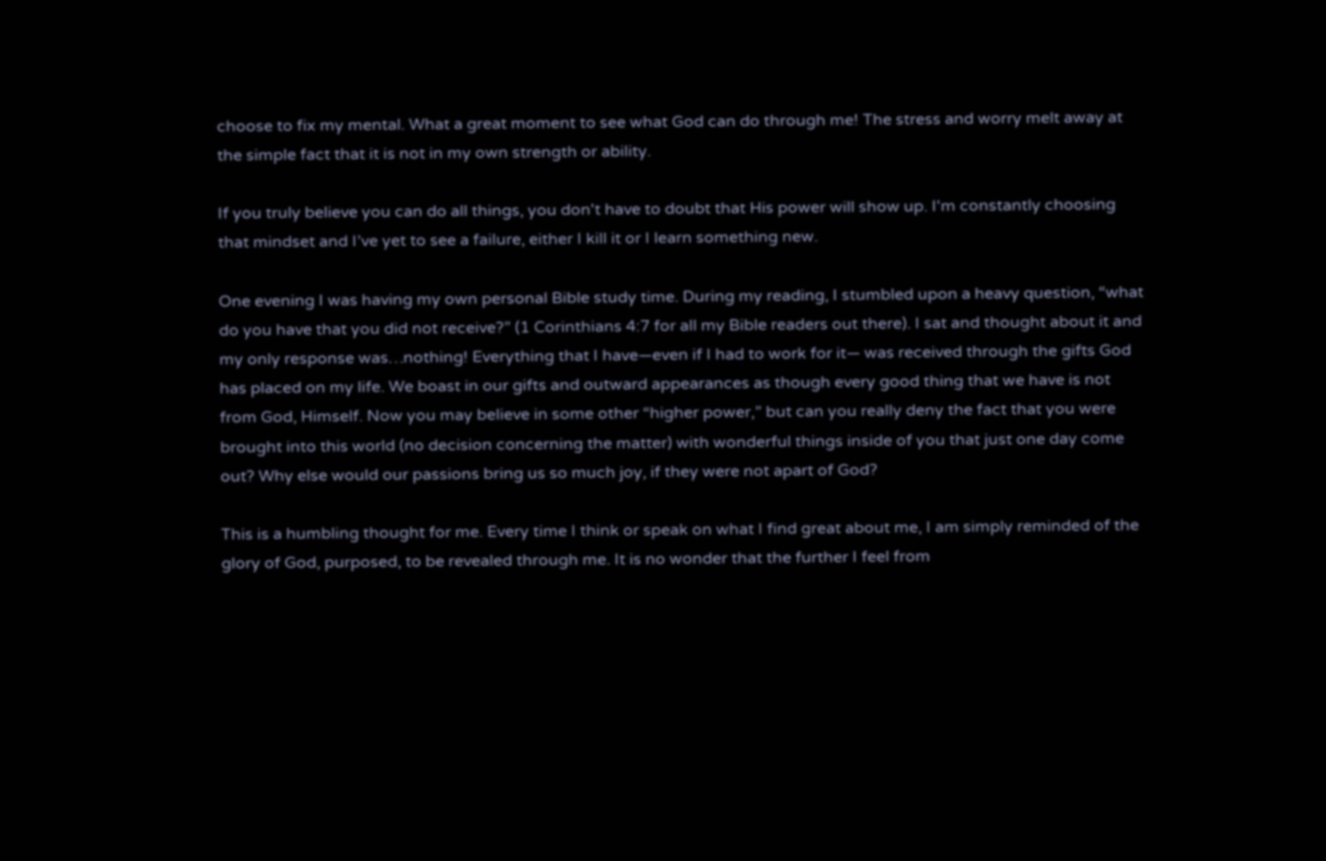choose to fix my mental. What a great moment to see what God can do through me! The stress and worry melt away at the simple fact that it is not in my own strength or ability.

If you truly believe you can do all things, you don't have to doubt that His power will show up. I'm constantly choosing that mindset and I’ve yet to see a failure, either I kill it or I learn something new.

One evening I was having my own personal Bible study time. During my reading, I stumbled upon a heavy question, “what do you have that you did not receive?” (1 Corinthians 4:7 for all my Bible readers out there). I sat and thought about it and my only response was…nothing! Everything that I have—even if I had to work for it— was received through the gifts God has placed on my life. We boast in our gifts and outward appearances as though every good thing that we have is not from God, Himself. Now you may believe in some other “higher power,” but can you really deny the fact that you were brought into this world (no decision concerning the matter) with wonderful things inside of you that just one day come out? Why else would our passions bring us so much joy, if they were not apart of God?

This is a humbling thought for me. Every time I think or speak on what I find great about me, I am simply reminded of the glory of God, purposed, to be revealed through me. It is no wonder that the further I feel from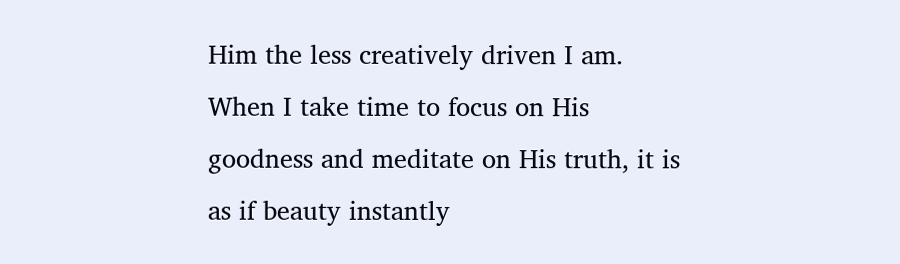Him the less creatively driven I am. When I take time to focus on His goodness and meditate on His truth, it is as if beauty instantly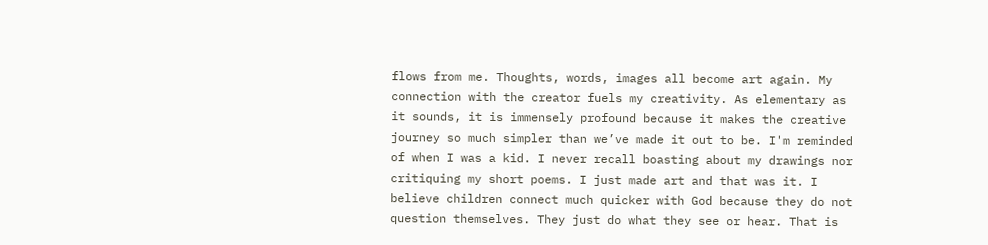flows from me. Thoughts, words, images all become art again. My connection with the creator fuels my creativity. As elementary as it sounds, it is immensely profound because it makes the creative journey so much simpler than we’ve made it out to be. I'm reminded of when I was a kid. I never recall boasting about my drawings nor critiquing my short poems. I just made art and that was it. I believe children connect much quicker with God because they do not question themselves. They just do what they see or hear. That is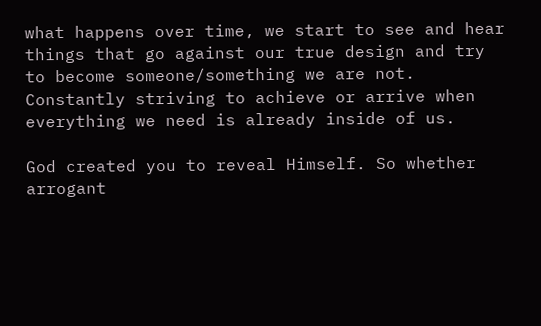what happens over time, we start to see and hear things that go against our true design and try to become someone/something we are not. Constantly striving to achieve or arrive when everything we need is already inside of us.

God created you to reveal Himself. So whether arrogant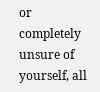or completely unsure of yourself, all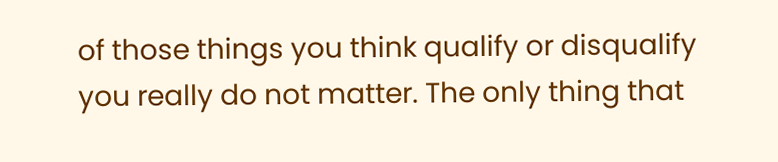of those things you think qualify or disqualify you really do not matter. The only thing that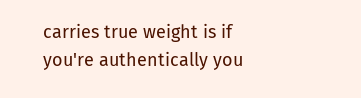carries true weight is if you're authentically you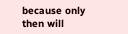because only then will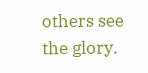others see the glory.